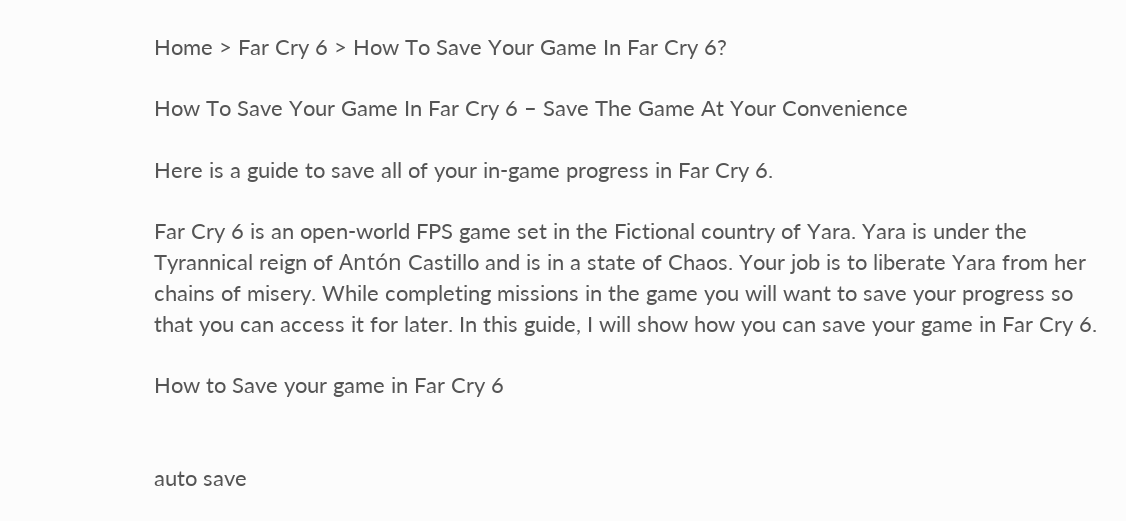Home > Far Cry 6 > How To Save Your Game In Far Cry 6?

How To Save Your Game In Far Cry 6 – Save The Game At Your Convenience

Here is a guide to save all of your in-game progress in Far Cry 6.

Far Cry 6 is an open-world FPS game set in the Fictional country of Yara. Yara is under the Tyrannical reign of Antón Castillo and is in a state of Chaos. Your job is to liberate Yara from her chains of misery. While completing missions in the game you will want to save your progress so that you can access it for later. In this guide, I will show how you can save your game in Far Cry 6.

How to Save your game in Far Cry 6


auto save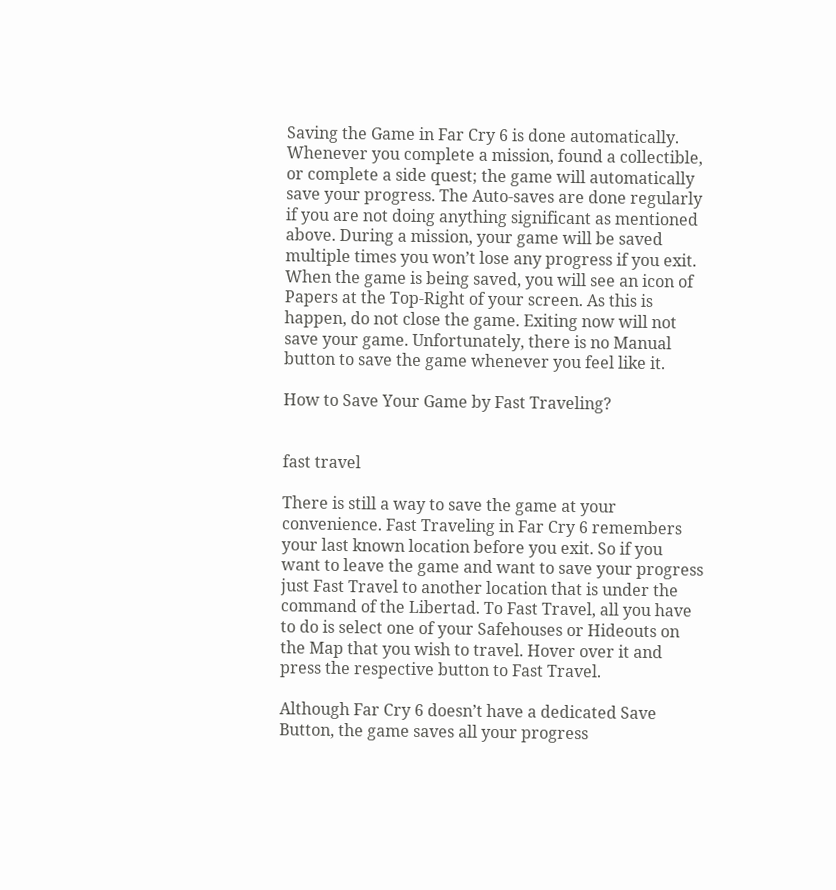Saving the Game in Far Cry 6 is done automatically. Whenever you complete a mission, found a collectible, or complete a side quest; the game will automatically save your progress. The Auto-saves are done regularly if you are not doing anything significant as mentioned above. During a mission, your game will be saved multiple times you won’t lose any progress if you exit. When the game is being saved, you will see an icon of Papers at the Top-Right of your screen. As this is happen, do not close the game. Exiting now will not save your game. Unfortunately, there is no Manual button to save the game whenever you feel like it.

How to Save Your Game by Fast Traveling?


fast travel

There is still a way to save the game at your convenience. Fast Traveling in Far Cry 6 remembers your last known location before you exit. So if you want to leave the game and want to save your progress just Fast Travel to another location that is under the command of the Libertad. To Fast Travel, all you have to do is select one of your Safehouses or Hideouts on the Map that you wish to travel. Hover over it and press the respective button to Fast Travel.

Although Far Cry 6 doesn’t have a dedicated Save Button, the game saves all your progress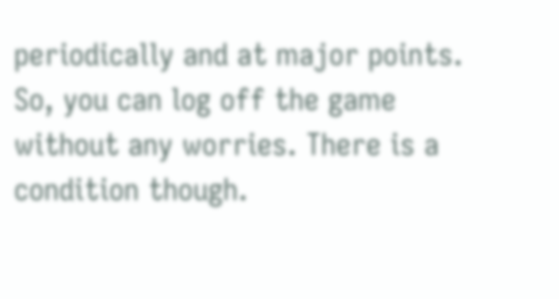periodically and at major points. So, you can log off the game without any worries. There is a condition though.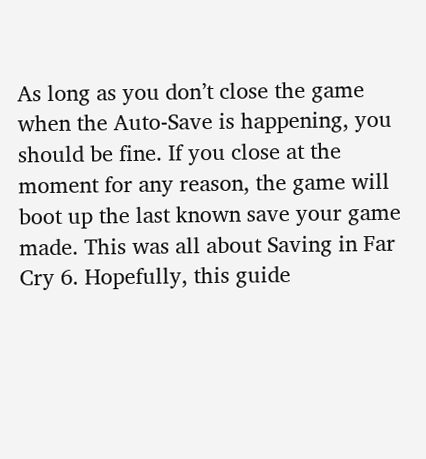As long as you don’t close the game when the Auto-Save is happening, you should be fine. If you close at the moment for any reason, the game will boot up the last known save your game made. This was all about Saving in Far Cry 6. Hopefully, this guide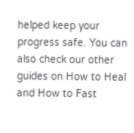helped keep your progress safe. You can also check our other guides on How to Heal and How to Fast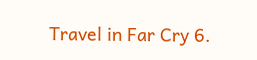Travel in Far Cry 6.